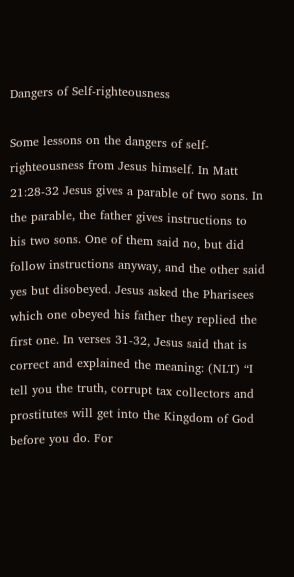Dangers of Self-righteousness

Some lessons on the dangers of self-righteousness from Jesus himself. In Matt 21:28-32 Jesus gives a parable of two sons. In the parable, the father gives instructions to his two sons. One of them said no, but did follow instructions anyway, and the other said yes but disobeyed. Jesus asked the Pharisees which one obeyed his father they replied the first one. In verses 31-32, Jesus said that is correct and explained the meaning: (NLT) “I tell you the truth, corrupt tax collectors and prostitutes will get into the Kingdom of God before you do. For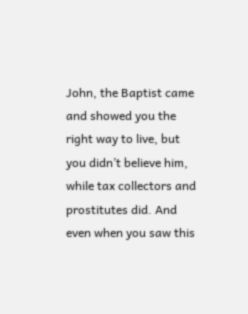John, the Baptist came and showed you the right way to live, but you didn’t believe him, while tax collectors and prostitutes did. And even when you saw this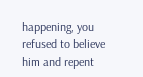happening, you refused to believe him and repent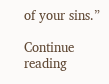of your sins.”

Continue reading